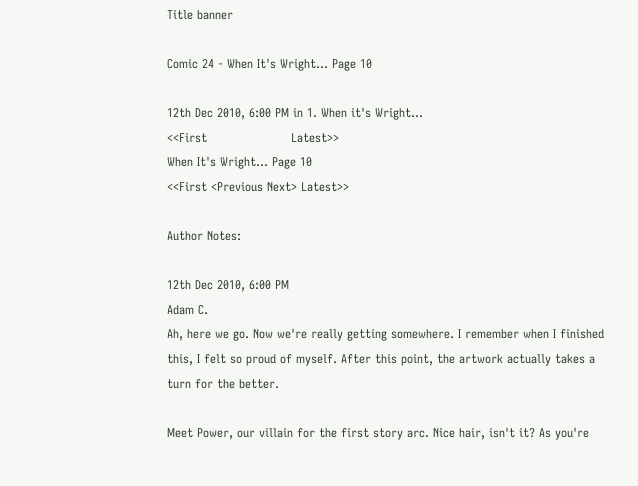Title banner

Comic 24 - When It's Wright... Page 10

12th Dec 2010, 6:00 PM in 1. When it's Wright...
<<First                     Latest>>
When It's Wright... Page 10
<<First <Previous Next> Latest>>

Author Notes:

12th Dec 2010, 6:00 PM
Adam C.
Ah, here we go. Now we're really getting somewhere. I remember when I finished this, I felt so proud of myself. After this point, the artwork actually takes a turn for the better.

Meet Power, our villain for the first story arc. Nice hair, isn't it? As you're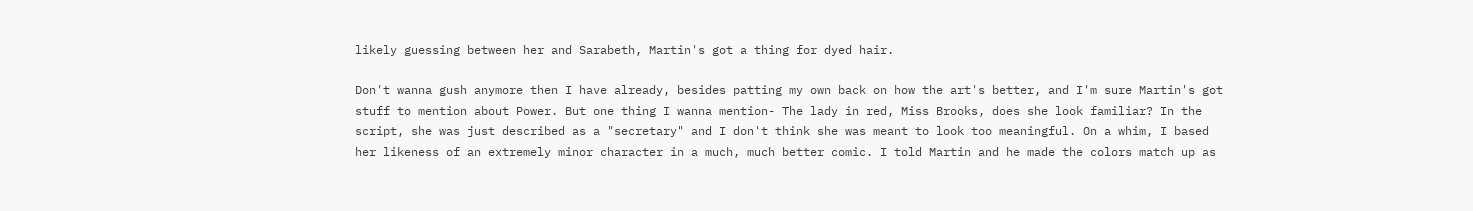likely guessing between her and Sarabeth, Martin's got a thing for dyed hair.

Don't wanna gush anymore then I have already, besides patting my own back on how the art's better, and I'm sure Martin's got stuff to mention about Power. But one thing I wanna mention- The lady in red, Miss Brooks, does she look familiar? In the script, she was just described as a "secretary" and I don't think she was meant to look too meaningful. On a whim, I based her likeness of an extremely minor character in a much, much better comic. I told Martin and he made the colors match up as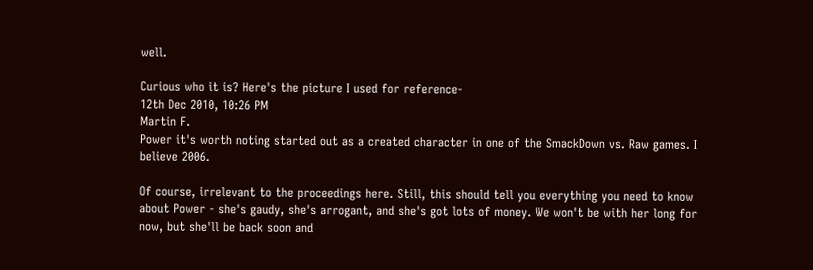well.

Curious who it is? Here's the picture I used for reference-
12th Dec 2010, 10:26 PM
Martin F.
Power it's worth noting started out as a created character in one of the SmackDown vs. Raw games. I believe 2006.

Of course, irrelevant to the proceedings here. Still, this should tell you everything you need to know about Power - she's gaudy, she's arrogant, and she's got lots of money. We won't be with her long for now, but she'll be back soon and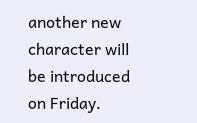another new character will be introduced on Friday.